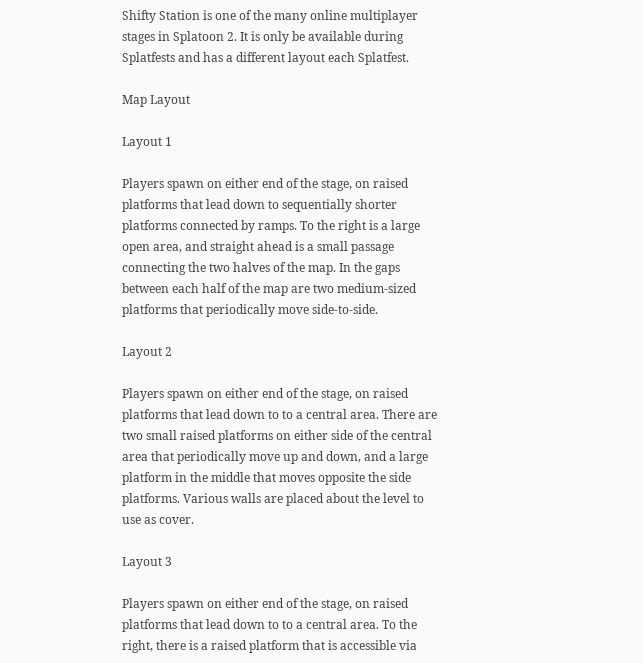Shifty Station is one of the many online multiplayer stages in Splatoon 2. It is only be available during Splatfests and has a different layout each Splatfest.

Map Layout

Layout 1

Players spawn on either end of the stage, on raised platforms that lead down to sequentially shorter platforms connected by ramps. To the right is a large open area, and straight ahead is a small passage connecting the two halves of the map. In the gaps between each half of the map are two medium-sized platforms that periodically move side-to-side.

Layout 2

Players spawn on either end of the stage, on raised platforms that lead down to to a central area. There are two small raised platforms on either side of the central area that periodically move up and down, and a large platform in the middle that moves opposite the side platforms. Various walls are placed about the level to use as cover.

Layout 3

Players spawn on either end of the stage, on raised platforms that lead down to to a central area. To the right, there is a raised platform that is accessible via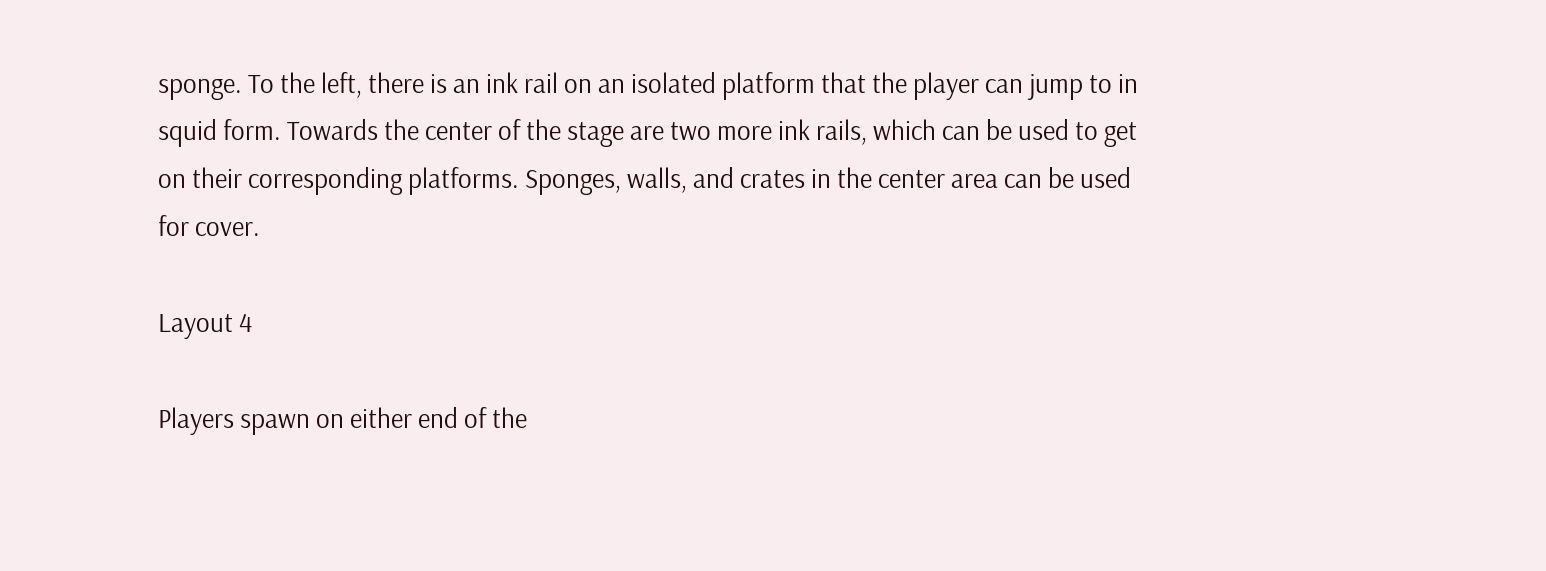sponge. To the left, there is an ink rail on an isolated platform that the player can jump to in squid form. Towards the center of the stage are two more ink rails, which can be used to get on their corresponding platforms. Sponges, walls, and crates in the center area can be used for cover.

Layout 4

Players spawn on either end of the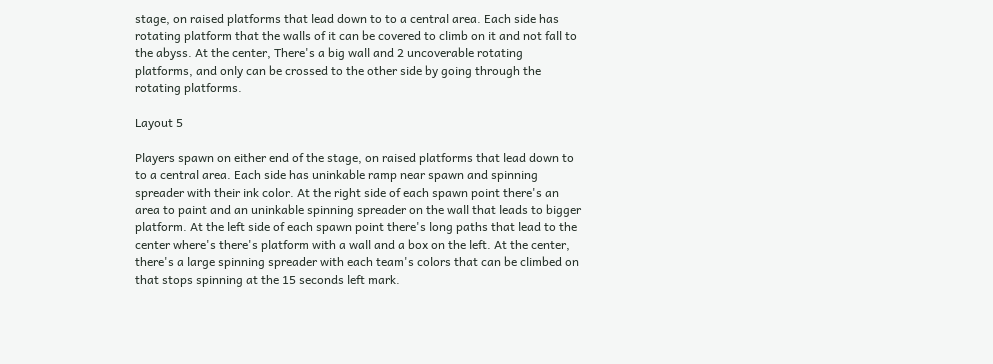stage, on raised platforms that lead down to to a central area. Each side has rotating platform that the walls of it can be covered to climb on it and not fall to the abyss. At the center, There's a big wall and 2 uncoverable rotating platforms, and only can be crossed to the other side by going through the rotating platforms.

Layout 5

Players spawn on either end of the stage, on raised platforms that lead down to to a central area. Each side has uninkable ramp near spawn and spinning spreader with their ink color. At the right side of each spawn point there's an area to paint and an uninkable spinning spreader on the wall that leads to bigger platform. At the left side of each spawn point there's long paths that lead to the center where's there's platform with a wall and a box on the left. At the center, there's a large spinning spreader with each team's colors that can be climbed on that stops spinning at the 15 seconds left mark.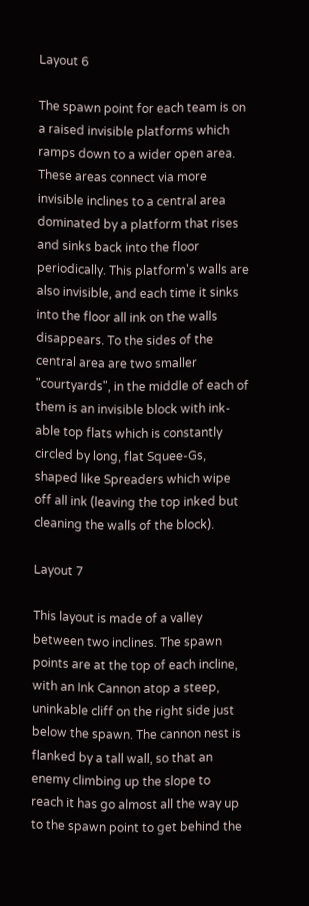Layout 6

The spawn point for each team is on a raised invisible platforms which ramps down to a wider open area. These areas connect via more invisible inclines to a central area dominated by a platform that rises and sinks back into the floor periodically. This platform's walls are also invisible, and each time it sinks into the floor all ink on the walls disappears. To the sides of the central area are two smaller "courtyards", in the middle of each of them is an invisible block with ink-able top flats which is constantly circled by long, flat Squee-Gs, shaped like Spreaders which wipe off all ink (leaving the top inked but cleaning the walls of the block).

Layout 7

This layout is made of a valley between two inclines. The spawn points are at the top of each incline, with an Ink Cannon atop a steep, uninkable cliff on the right side just below the spawn. The cannon nest is flanked by a tall wall, so that an enemy climbing up the slope to reach it has go almost all the way up to the spawn point to get behind the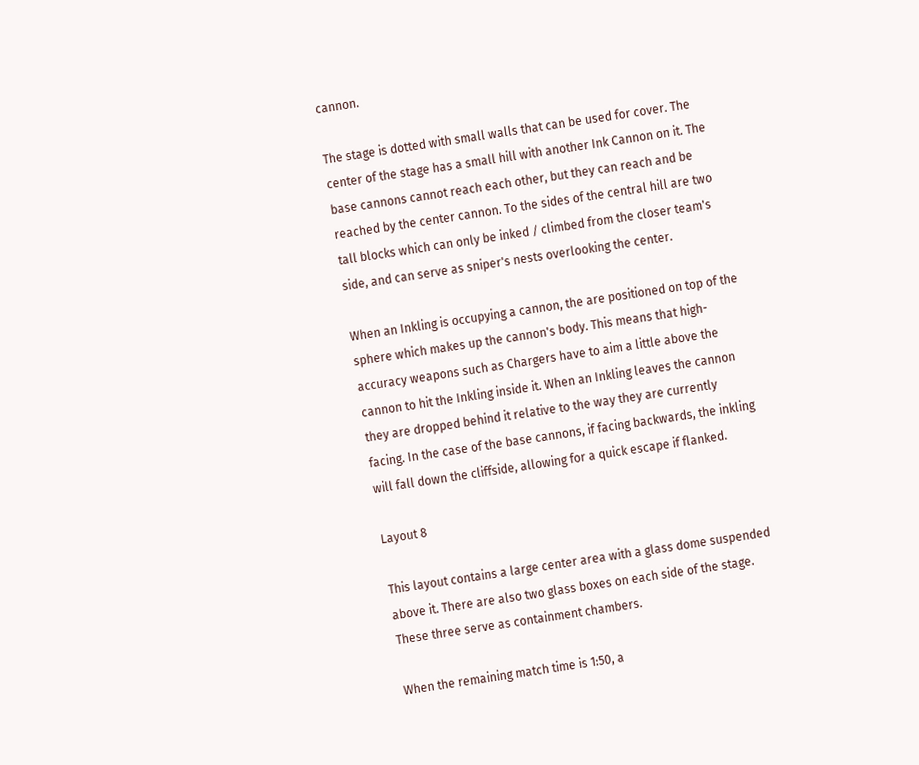cannon.

The stage is dotted with small walls that can be used for cover. The center of the stage has a small hill with another Ink Cannon on it. The base cannons cannot reach each other, but they can reach and be reached by the center cannon. To the sides of the central hill are two tall blocks which can only be inked / climbed from the closer team's side, and can serve as sniper's nests overlooking the center.

When an Inkling is occupying a cannon, the are positioned on top of the sphere which makes up the cannon's body. This means that high-accuracy weapons such as Chargers have to aim a little above the cannon to hit the Inkling inside it. When an Inkling leaves the cannon they are dropped behind it relative to the way they are currently facing. In the case of the base cannons, if facing backwards, the inkling will fall down the cliffside, allowing for a quick escape if flanked.

Layout 8

This layout contains a large center area with a glass dome suspended above it. There are also two glass boxes on each side of the stage. These three serve as containment chambers.

When the remaining match time is 1:50, a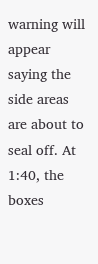warning will appear saying the side areas are about to seal off. At 1:40, the boxes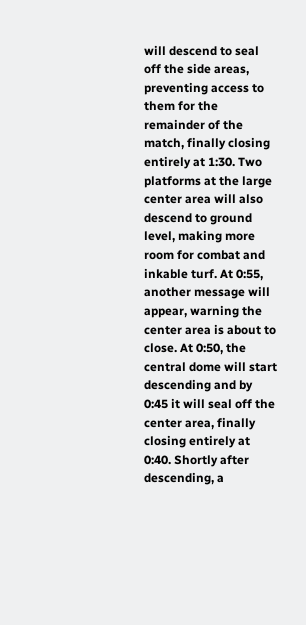will descend to seal off the side areas, preventing access to them for the remainder of the match, finally closing entirely at 1:30. Two platforms at the large center area will also descend to ground level, making more room for combat and inkable turf. At 0:55, another message will appear, warning the center area is about to close. At 0:50, the central dome will start descending and by 0:45 it will seal off the center area, finally closing entirely at 0:40. Shortly after descending, a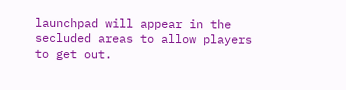launchpad will appear in the secluded areas to allow players to get out.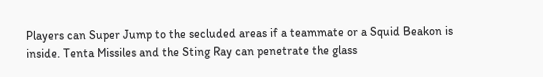Players can Super Jump to the secluded areas if a teammate or a Squid Beakon is inside. Tenta Missiles and the Sting Ray can penetrate the glass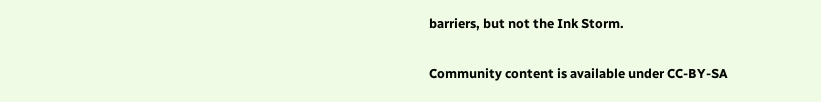barriers, but not the Ink Storm.

Community content is available under CC-BY-SA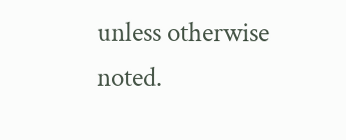unless otherwise noted.